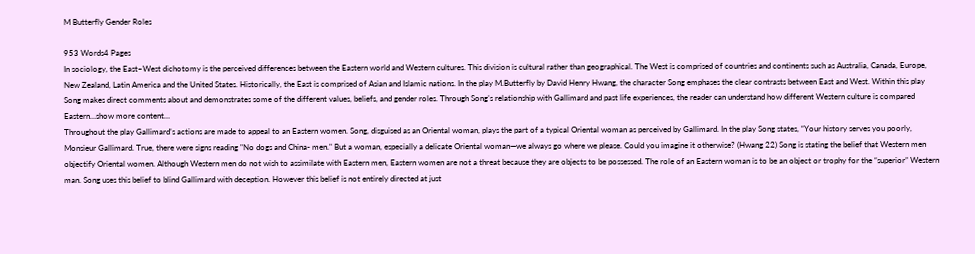M Butterfly Gender Roles

953 Words4 Pages
In sociology, the East–West dichotomy is the perceived differences between the Eastern world and Western cultures. This division is cultural rather than geographical. The West is comprised of countries and continents such as Australia, Canada, Europe, New Zealand, Latin America and the United States. Historically, the East is comprised of Asian and Islamic nations. In the play M.Butterfly by David Henry Hwang, the character Song emphases the clear contrasts between East and West. Within this play Song makes direct comments about and demonstrates some of the different values, beliefs, and gender roles. Through Song’s relationship with Gallimard and past life experiences, the reader can understand how different Western culture is compared Eastern…show more content…
Throughout the play Gallimard’s actions are made to appeal to an Eastern women. Song, disguised as an Oriental woman, plays the part of a typical Oriental woman as perceived by Gallimard. In the play Song states, “Your history serves you poorly, Monsieur Gallimard. True, there were signs reading "No dogs and China- men." But a woman, especially a delicate Oriental woman—we always go where we please. Could you imagine it otherwise? (Hwang 22) Song is stating the belief that Western men objectify Oriental women. Although Western men do not wish to assimilate with Eastern men, Eastern women are not a threat because they are objects to be possessed. The role of an Eastern woman is to be an object or trophy for the “superior” Western man. Song uses this belief to blind Gallimard with deception. However this belief is not entirely directed at just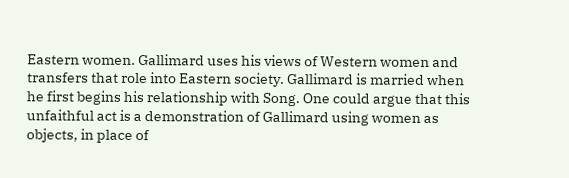Eastern women. Gallimard uses his views of Western women and transfers that role into Eastern society. Gallimard is married when he first begins his relationship with Song. One could argue that this unfaithful act is a demonstration of Gallimard using women as objects, in place of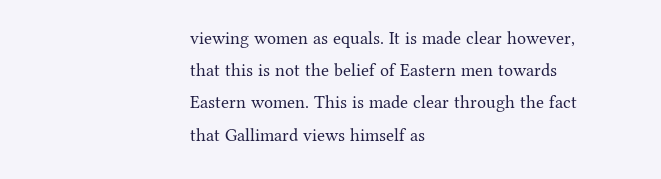viewing women as equals. It is made clear however, that this is not the belief of Eastern men towards Eastern women. This is made clear through the fact that Gallimard views himself as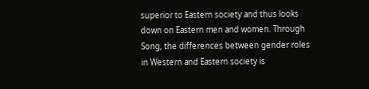superior to Eastern society and thus looks down on Eastern men and women. Through Song, the differences between gender roles in Western and Eastern society is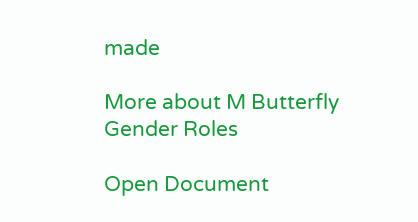made

More about M Butterfly Gender Roles

Open Document